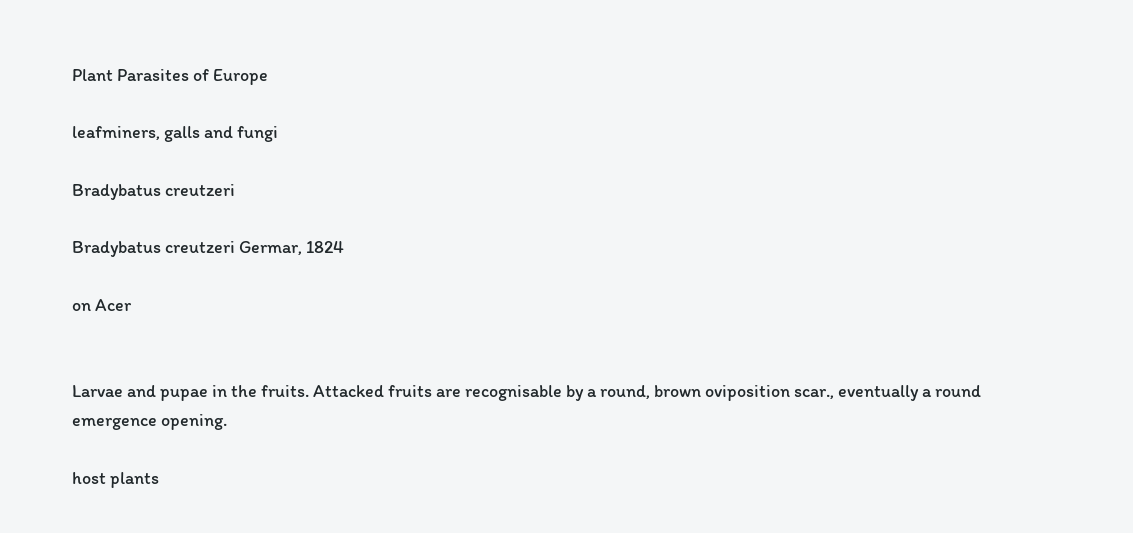Plant Parasites of Europe

leafminers, galls and fungi

Bradybatus creutzeri

Bradybatus creutzeri Germar, 1824

on Acer


Larvae and pupae in the fruits. Attacked fruits are recognisable by a round, brown oviposition scar., eventually a round emergence opening.

host plants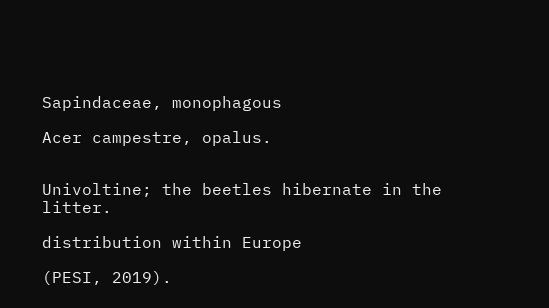Sapindaceae, monophagous

Acer campestre, opalus.


Univoltine; the beetles hibernate in the litter.

distribution within Europe

(PESI, 2019).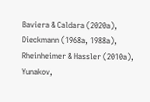Baviera & Caldara (2020a), Dieckmann (1968a, 1988a), Rheinheimer & Hassler (2010a), Yunakov,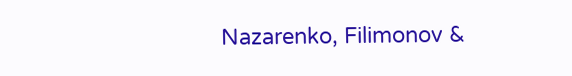Nazarenko, Filimonov &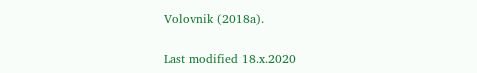Volovnik (2018a).

Last modified 18.x.2020